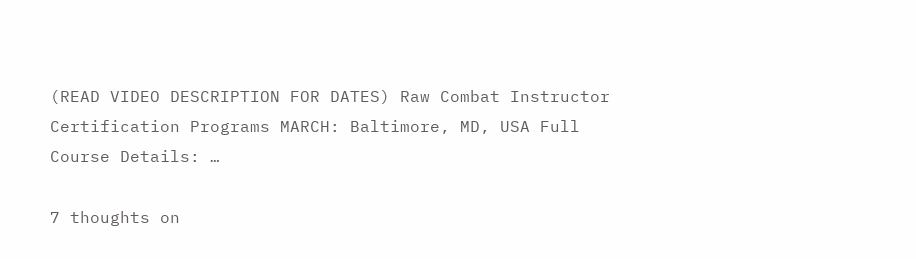(READ VIDEO DESCRIPTION FOR DATES) Raw Combat Instructor Certification Programs MARCH: Baltimore, MD, USA Full Course Details: …

7 thoughts on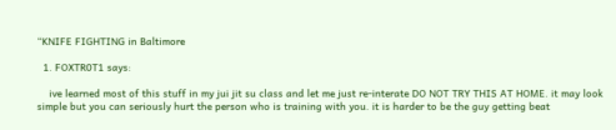“KNIFE FIGHTING in Baltimore

  1. FOXTR0T1 says:

    ive learned most of this stuff in my jui jit su class and let me just re-interate DO NOT TRY THIS AT HOME. it may look simple but you can seriously hurt the person who is training with you. it is harder to be the guy getting beat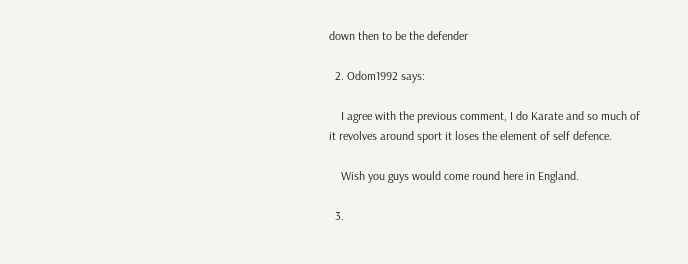down then to be the defender

  2. Odom1992 says:

    I agree with the previous comment, I do Karate and so much of it revolves around sport it loses the element of self defence.

    Wish you guys would come round here in England.

  3.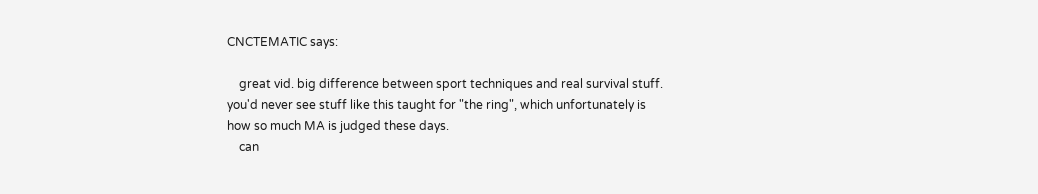CNCTEMATIC says:

    great vid. big difference between sport techniques and real survival stuff. you'd never see stuff like this taught for "the ring", which unfortunately is how so much MA is judged these days.
    can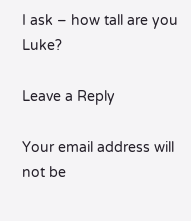I ask – how tall are you Luke?

Leave a Reply

Your email address will not be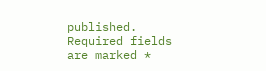published. Required fields are marked *